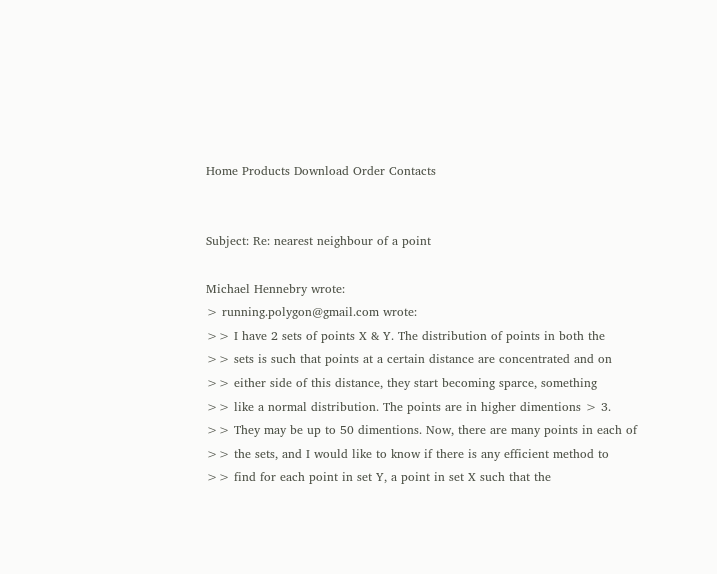Home Products Download Order Contacts


Subject: Re: nearest neighbour of a point

Michael Hennebry wrote:
> running.polygon@gmail.com wrote:
>> I have 2 sets of points X & Y. The distribution of points in both the
>> sets is such that points at a certain distance are concentrated and on
>> either side of this distance, they start becoming sparce, something
>> like a normal distribution. The points are in higher dimentions > 3.
>> They may be up to 50 dimentions. Now, there are many points in each of
>> the sets, and I would like to know if there is any efficient method to
>> find for each point in set Y, a point in set X such that the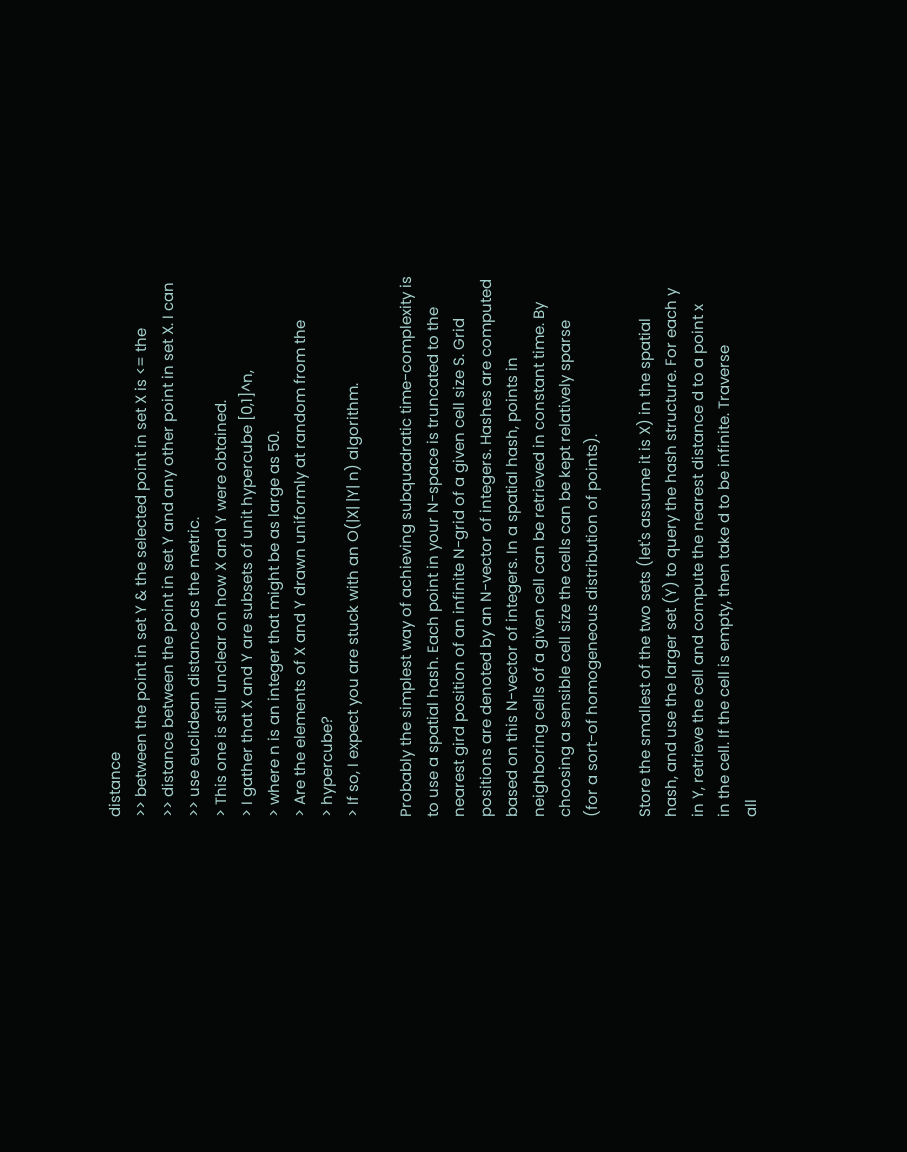distance
>> between the point in set Y & the selected point in set X is <= the
>> distance between the point in set Y and any other point in set X. I can
>> use euclidean distance as the metric.
> This one is still unclear on how X and Y were obtained.
> I gather that X and Y are subsets of unit hypercube [0,1]^n,
> where n is an integer that might be as large as 50.
> Are the elements of X and Y drawn uniformly at random from the
> hypercube?
> If so, I expect you are stuck with an O(|X| |Y| n) algorithm.

Probably the simplest way of achieving subquadratic time-complexity is
to use a spatial hash. Each point in your N-space is truncated to the
nearest gird position of an infinite N-grid of a given cell size S. Grid
positions are denoted by an N-vector of integers. Hashes are computed
based on this N-vector of integers. In a spatial hash, points in
neighboring cells of a given cell can be retrieved in constant time. By
choosing a sensible cell size the cells can be kept relatively sparse
(for a sort-of homogeneous distribution of points).

Store the smallest of the two sets (let's assume it is X) in the spatial
hash, and use the larger set (Y) to query the hash structure. For each y
in Y, retrieve the cell and compute the nearest distance d to a point x
in the cell. If the cell is empty, then take d to be infinite. Traverse
all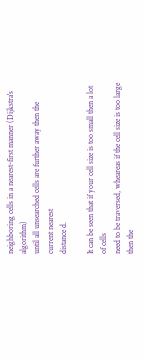neighboring cells in a nearest-first manner (Dijkstra's algorithm)
until all unsearched cells are further away then the current nearest
distance d.

It can be seen that if your cell size is too small then a lot of cells
need to be traversed, wheareas if the cell size is too large then the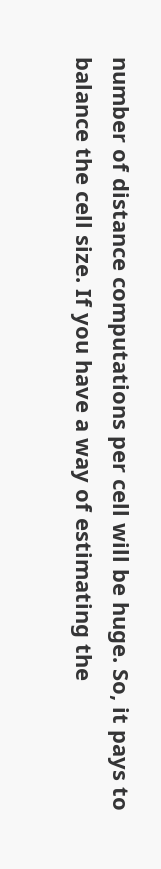number of distance computations per cell will be huge. So, it pays to
balance the cell size. If you have a way of estimating the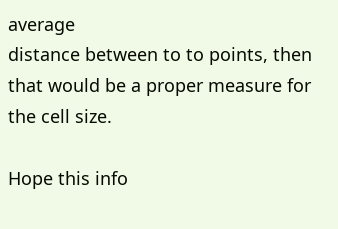average
distance between to to points, then that would be a proper measure for
the cell size.

Hope this info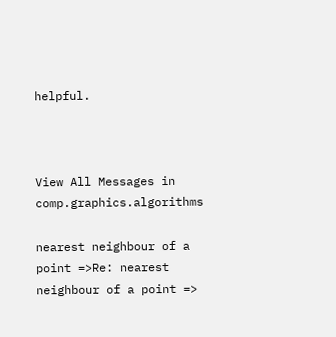helpful.



View All Messages in comp.graphics.algorithms

nearest neighbour of a point =>Re: nearest neighbour of a point =>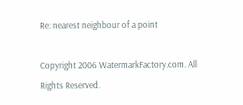Re: nearest neighbour of a point

Copyright 2006 WatermarkFactory.com. All Rights Reserved.